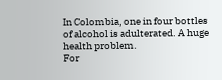In Colombia, one in four bottles of alcohol is adulterated. A huge health problem.
For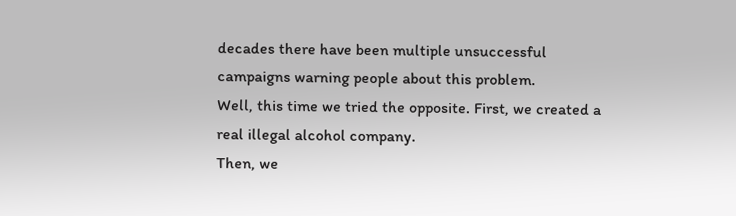decades there have been multiple unsuccessful campaigns warning people about this problem.
Well, this time we tried the opposite. First, we created a real illegal alcohol company.
Then, we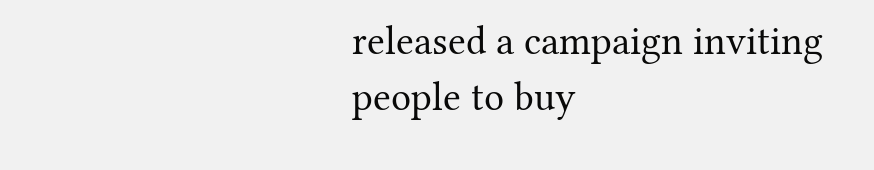released a campaign inviting people to buy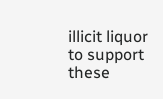illicit liquor
to support these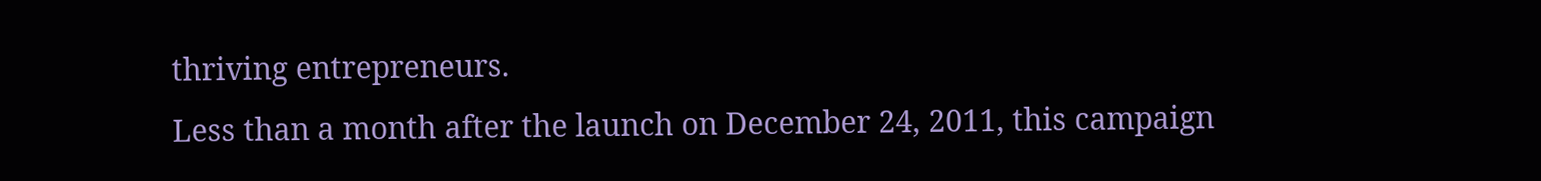thriving entrepreneurs.
Less than a month after the launch on December 24, 2011, this campaign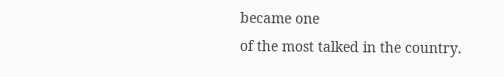became one
of the most talked in the country.